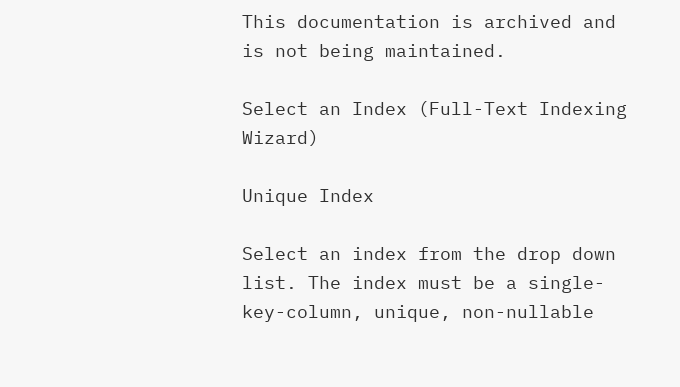This documentation is archived and is not being maintained.

Select an Index (Full-Text Indexing Wizard)

Unique Index

Select an index from the drop down list. The index must be a single-key-column, unique, non-nullable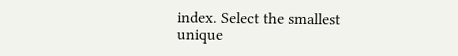index. Select the smallest unique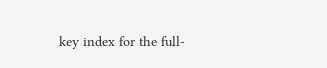key index for the full-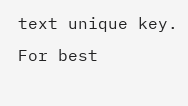text unique key. For best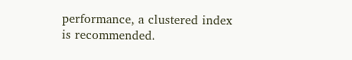performance, a clustered index is recommended.